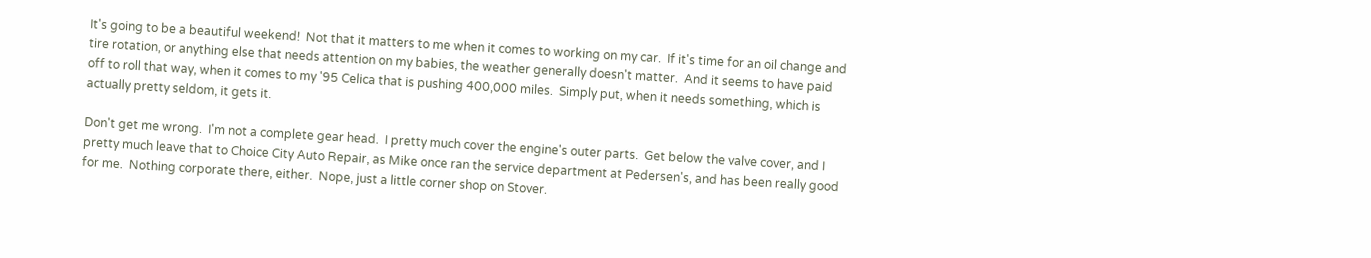It's going to be a beautiful weekend!  Not that it matters to me when it comes to working on my car.  If it's time for an oil change and tire rotation, or anything else that needs attention on my babies, the weather generally doesn't matter.  And it seems to have paid off to roll that way, when it comes to my '95 Celica that is pushing 400,000 miles.  Simply put, when it needs something, which is actually pretty seldom, it gets it.

Don't get me wrong.  I'm not a complete gear head.  I pretty much cover the engine's outer parts.  Get below the valve cover, and I pretty much leave that to Choice City Auto Repair, as Mike once ran the service department at Pedersen's, and has been really good for me.  Nothing corporate there, either.  Nope, just a little corner shop on Stover.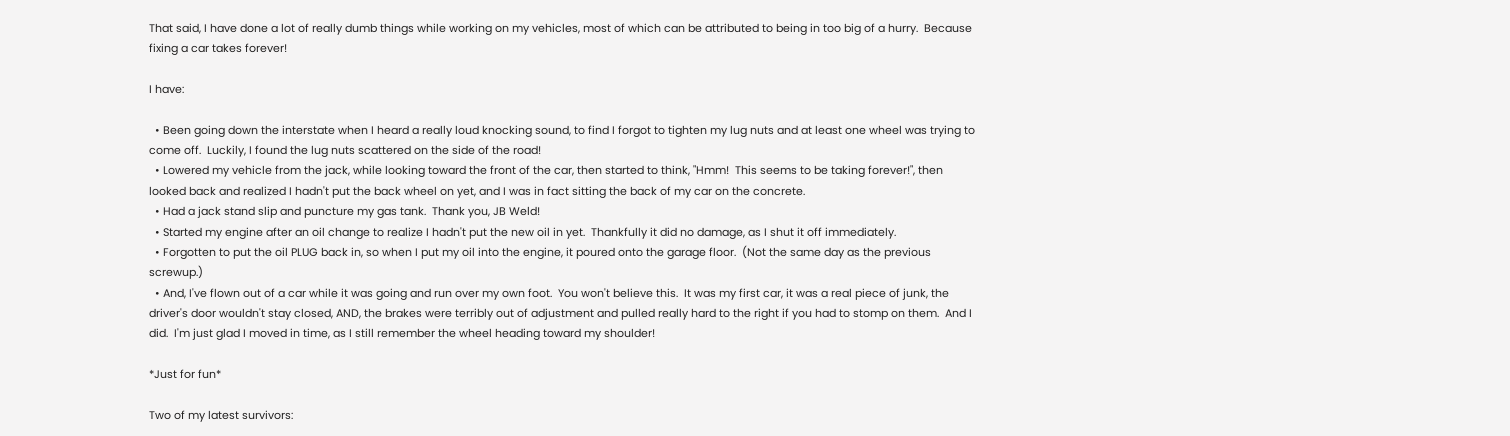That said, I have done a lot of really dumb things while working on my vehicles, most of which can be attributed to being in too big of a hurry.  Because fixing a car takes forever!

I have:

  • Been going down the interstate when I heard a really loud knocking sound, to find I forgot to tighten my lug nuts and at least one wheel was trying to come off.  Luckily, I found the lug nuts scattered on the side of the road!
  • Lowered my vehicle from the jack, while looking toward the front of the car, then started to think, "Hmm!  This seems to be taking forever!", then looked back and realized I hadn't put the back wheel on yet, and I was in fact sitting the back of my car on the concrete.
  • Had a jack stand slip and puncture my gas tank.  Thank you, JB Weld!
  • Started my engine after an oil change to realize I hadn't put the new oil in yet.  Thankfully it did no damage, as I shut it off immediately.
  • Forgotten to put the oil PLUG back in, so when I put my oil into the engine, it poured onto the garage floor.  (Not the same day as the previous screwup.)
  • And, I've flown out of a car while it was going and run over my own foot.  You won't believe this.  It was my first car, it was a real piece of junk, the driver's door wouldn't stay closed, AND, the brakes were terribly out of adjustment and pulled really hard to the right if you had to stomp on them.  And I did.  I'm just glad I moved in time, as I still remember the wheel heading toward my shoulder!

*Just for fun*

Two of my latest survivors: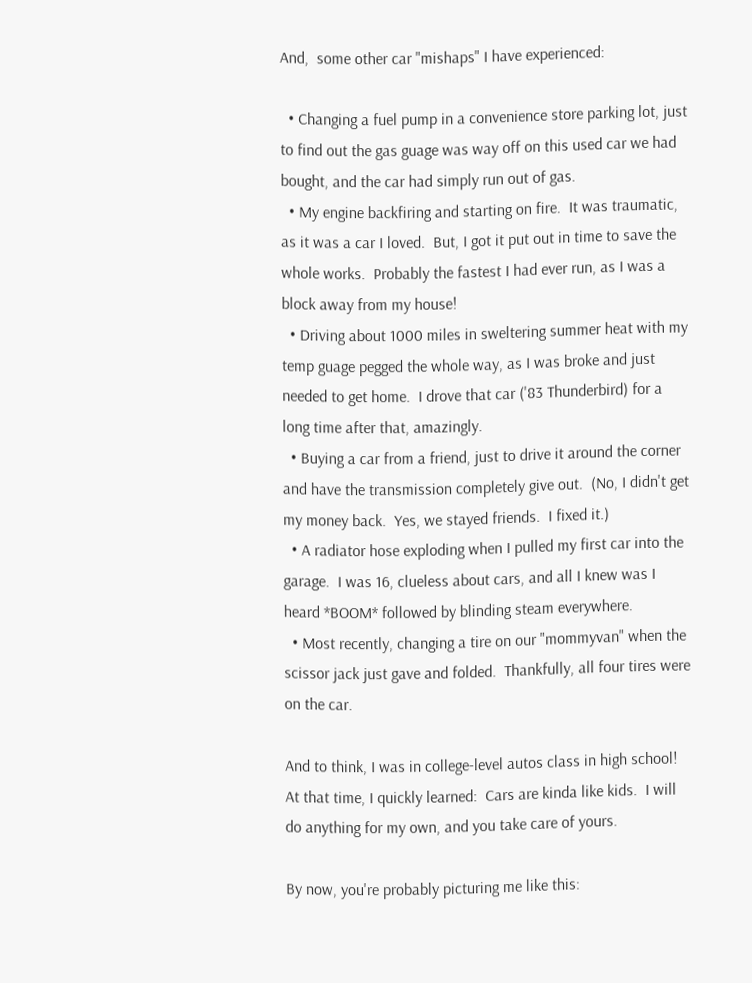And,  some other car "mishaps" I have experienced:

  • Changing a fuel pump in a convenience store parking lot, just to find out the gas guage was way off on this used car we had bought, and the car had simply run out of gas.
  • My engine backfiring and starting on fire.  It was traumatic, as it was a car I loved.  But, I got it put out in time to save the whole works.  Probably the fastest I had ever run, as I was a block away from my house!
  • Driving about 1000 miles in sweltering summer heat with my temp guage pegged the whole way, as I was broke and just needed to get home.  I drove that car ('83 Thunderbird) for a long time after that, amazingly.
  • Buying a car from a friend, just to drive it around the corner and have the transmission completely give out.  (No, I didn't get my money back.  Yes, we stayed friends.  I fixed it.)
  • A radiator hose exploding when I pulled my first car into the garage.  I was 16, clueless about cars, and all I knew was I heard *BOOM* followed by blinding steam everywhere.
  • Most recently, changing a tire on our "mommyvan" when the scissor jack just gave and folded.  Thankfully, all four tires were on the car.

And to think, I was in college-level autos class in high school!  At that time, I quickly learned:  Cars are kinda like kids.  I will do anything for my own, and you take care of yours.

By now, you're probably picturing me like this: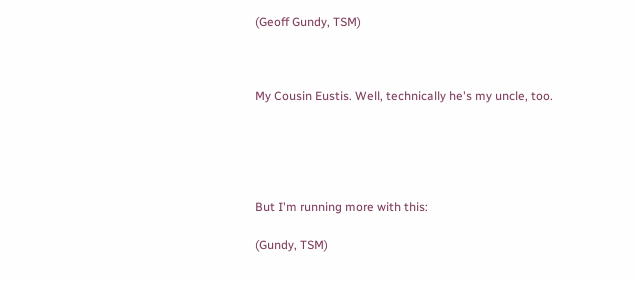(Geoff Gundy, TSM)



My Cousin Eustis. Well, technically he's my uncle, too.





But I'm running more with this:

(Gundy, TSM)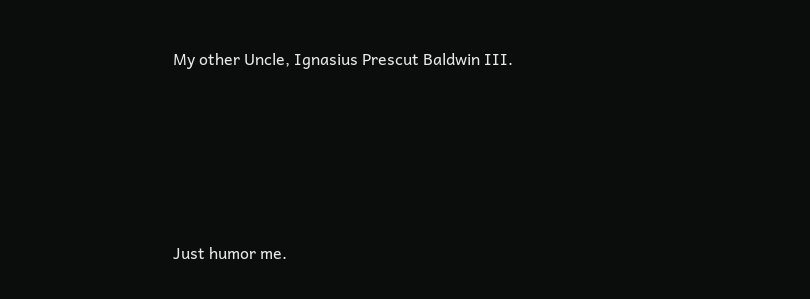My other Uncle, Ignasius Prescut Baldwin III.





Just humor me.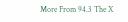More From 94.3 The X